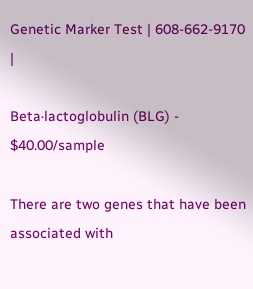Genetic Marker Test | 608-662-9170 |

Beta·lactoglobulin (BLG) - $40.00/sample

There are two genes that have been associated with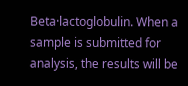Beta·lactoglobulin. When a sample is submitted for analysis, the results will be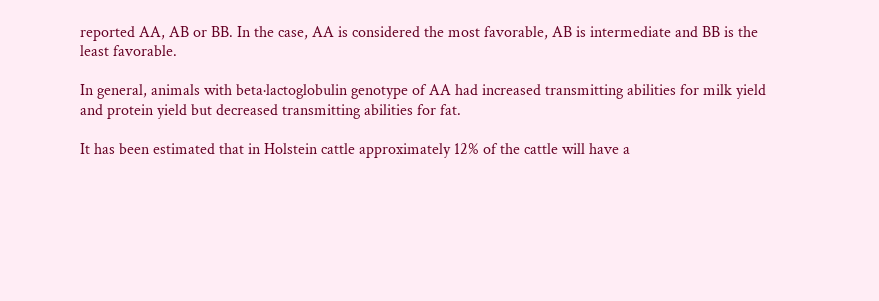reported AA, AB or BB. In the case, AA is considered the most favorable, AB is intermediate and BB is the least favorable.

In general, animals with beta·lactoglobulin genotype of AA had increased transmitting abilities for milk yield and protein yield but decreased transmitting abilities for fat.

It has been estimated that in Holstein cattle approximately 12% of the cattle will have a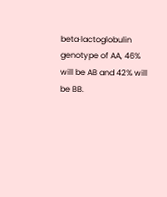beta·lactoglobulin genotype of AA, 46% will be AB and 42% will be BB.